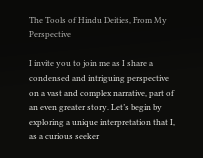The Tools of Hindu Deities, From My Perspective

I invite you to join me as I share a condensed and intriguing perspective on a vast and complex narrative, part of an even greater story. Let’s begin by exploring a unique interpretation that I, as a curious seeker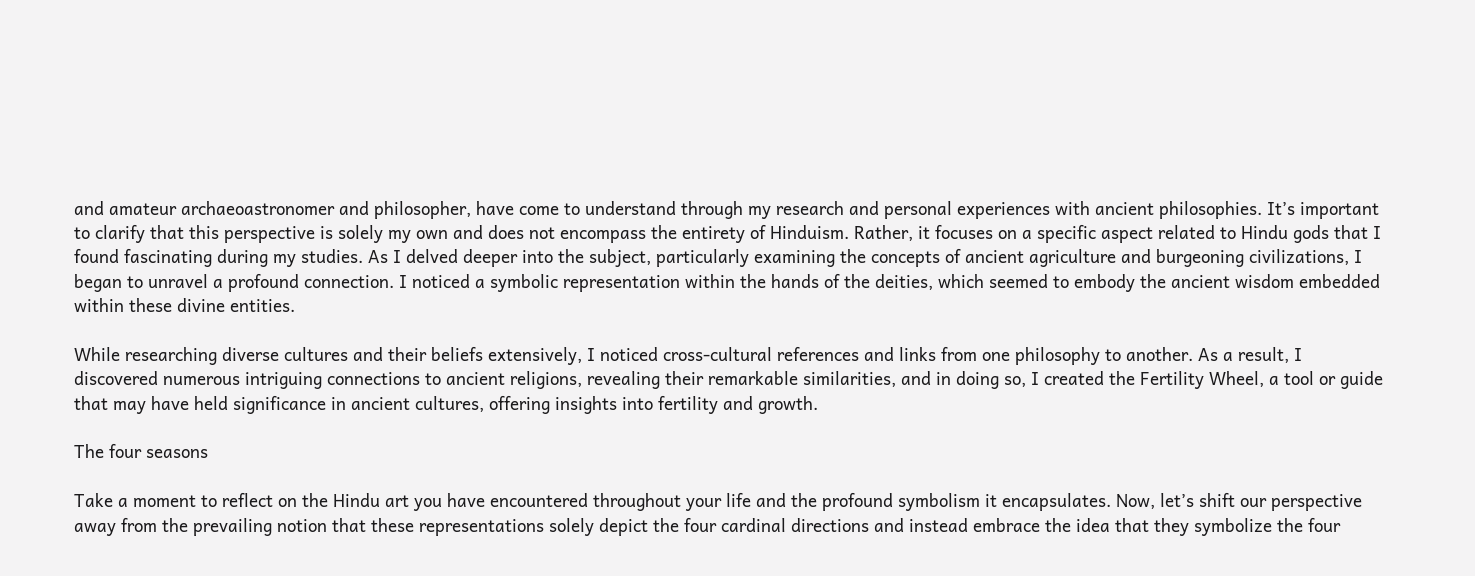and amateur archaeoastronomer and philosopher, have come to understand through my research and personal experiences with ancient philosophies. It’s important to clarify that this perspective is solely my own and does not encompass the entirety of Hinduism. Rather, it focuses on a specific aspect related to Hindu gods that I found fascinating during my studies. As I delved deeper into the subject, particularly examining the concepts of ancient agriculture and burgeoning civilizations, I began to unravel a profound connection. I noticed a symbolic representation within the hands of the deities, which seemed to embody the ancient wisdom embedded within these divine entities.

While researching diverse cultures and their beliefs extensively, I noticed cross-cultural references and links from one philosophy to another. As a result, I discovered numerous intriguing connections to ancient religions, revealing their remarkable similarities, and in doing so, I created the Fertility Wheel, a tool or guide that may have held significance in ancient cultures, offering insights into fertility and growth.

The four seasons

Take a moment to reflect on the Hindu art you have encountered throughout your life and the profound symbolism it encapsulates. Now, let’s shift our perspective away from the prevailing notion that these representations solely depict the four cardinal directions and instead embrace the idea that they symbolize the four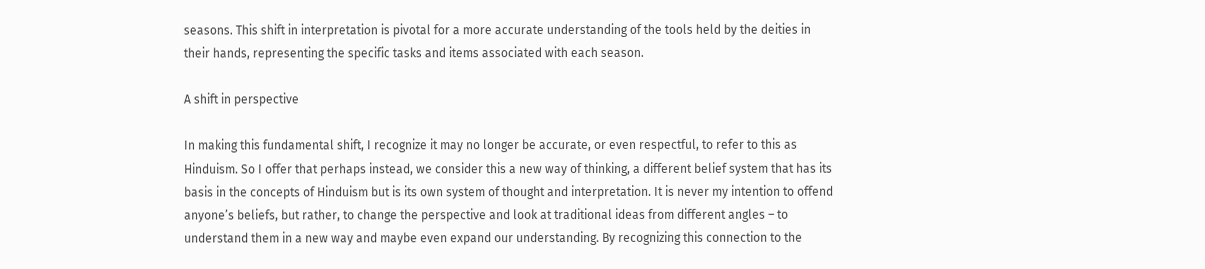seasons. This shift in interpretation is pivotal for a more accurate understanding of the tools held by the deities in their hands, representing the specific tasks and items associated with each season.

A shift in perspective

In making this fundamental shift, I recognize it may no longer be accurate, or even respectful, to refer to this as Hinduism. So I offer that perhaps instead, we consider this a new way of thinking, a different belief system that has its basis in the concepts of Hinduism but is its own system of thought and interpretation. It is never my intention to offend anyone’s beliefs, but rather, to change the perspective and look at traditional ideas from different angles – to understand them in a new way and maybe even expand our understanding. By recognizing this connection to the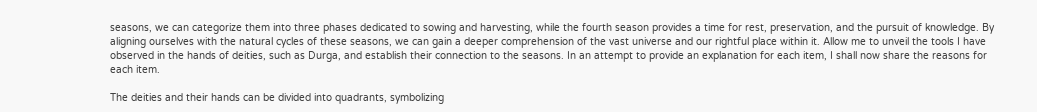seasons, we can categorize them into three phases dedicated to sowing and harvesting, while the fourth season provides a time for rest, preservation, and the pursuit of knowledge. By aligning ourselves with the natural cycles of these seasons, we can gain a deeper comprehension of the vast universe and our rightful place within it. Allow me to unveil the tools I have observed in the hands of deities, such as Durga, and establish their connection to the seasons. In an attempt to provide an explanation for each item, I shall now share the reasons for each item.

The deities and their hands can be divided into quadrants, symbolizing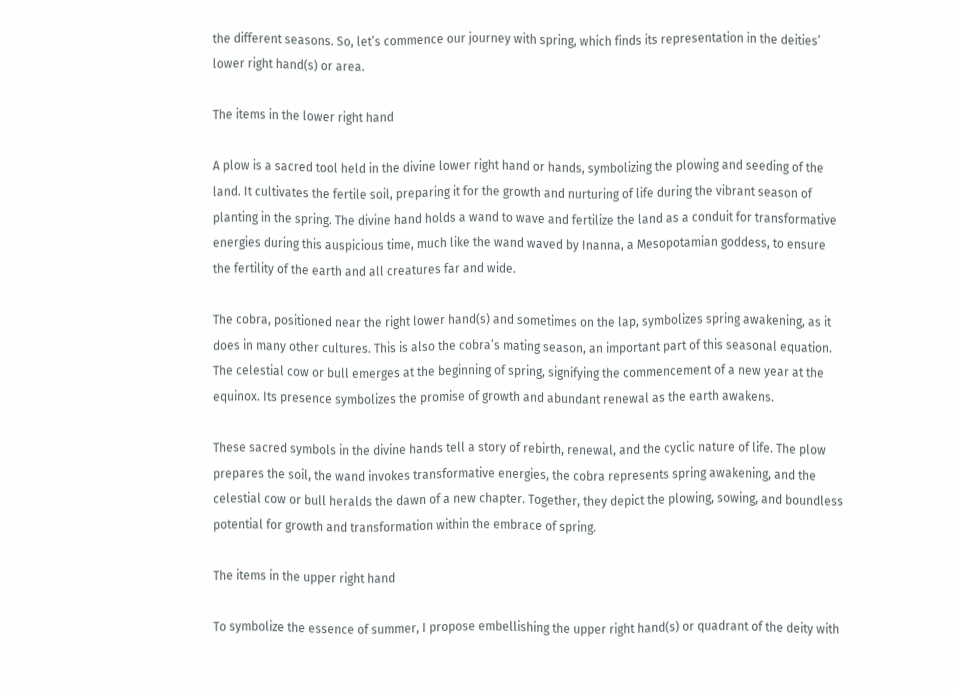the different seasons. So, let’s commence our journey with spring, which finds its representation in the deities’ lower right hand(s) or area.

The items in the lower right hand

A plow is a sacred tool held in the divine lower right hand or hands, symbolizing the plowing and seeding of the land. It cultivates the fertile soil, preparing it for the growth and nurturing of life during the vibrant season of planting in the spring. The divine hand holds a wand to wave and fertilize the land as a conduit for transformative energies during this auspicious time, much like the wand waved by Inanna, a Mesopotamian goddess, to ensure the fertility of the earth and all creatures far and wide.

The cobra, positioned near the right lower hand(s) and sometimes on the lap, symbolizes spring awakening, as it does in many other cultures. This is also the cobra’s mating season, an important part of this seasonal equation. The celestial cow or bull emerges at the beginning of spring, signifying the commencement of a new year at the equinox. Its presence symbolizes the promise of growth and abundant renewal as the earth awakens.

These sacred symbols in the divine hands tell a story of rebirth, renewal, and the cyclic nature of life. The plow prepares the soil, the wand invokes transformative energies, the cobra represents spring awakening, and the celestial cow or bull heralds the dawn of a new chapter. Together, they depict the plowing, sowing, and boundless potential for growth and transformation within the embrace of spring.

The items in the upper right hand

To symbolize the essence of summer, I propose embellishing the upper right hand(s) or quadrant of the deity with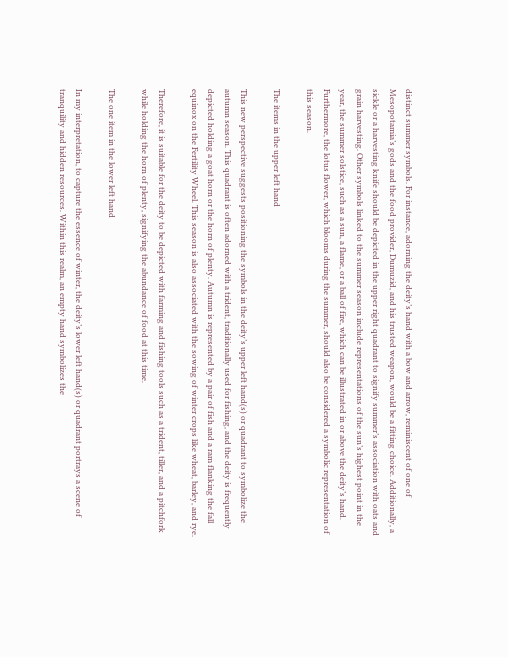distinct summer symbols. For instance, adorning the deity’s hand with a bow and arrow, reminiscent of one of Mesopotamia’s gods and the food provider, Dumuzid, and his trusted weapon, would be a fitting choice. Additionally, a sickle or a harvesting knife should be depicted in the upper right quadrant to signify summer’s association with oats and grain harvesting. Other symbols linked to the summer season include representations of the sun’s highest point in the year, the summer solstice, such as a sun, a flame, or a ball of fire, which can be illustrated in or above the deity’s hand. Furthermore, the lotus flower, which blooms during the summer, should also be considered a symbolic representation of this season.

The items in the upper left hand

This new perspective suggests positioning the symbols in the deity’s upper left hand(s) or quadrant to symbolize the autumn season. This quadrant is often adorned with a trident, traditionally used for fishing, and the deity is frequently depicted holding a goat horn or the horn of plenty. Autumn is represented by a pair of fish and a ram flanking the fall equinox on the Fertility Wheel. This season is also associated with the sowing of winter crops like wheat, barley, and rye.

Therefore, it is suitable for the deity to be depicted with farming and fishing tools such as a trident, tiller, and a pitchfork while holding the horn of plenty, signifying the abundance of food at this time.

The one item in the lower left hand

In my interpretation, to capture the essence of winter, the deity’s lower left hand(s) or quadrant portrays a scene of tranquility and hidden resources. Within this realm, an empty hand symbolizes the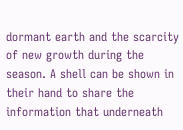dormant earth and the scarcity of new growth during the season. A shell can be shown in their hand to share the information that underneath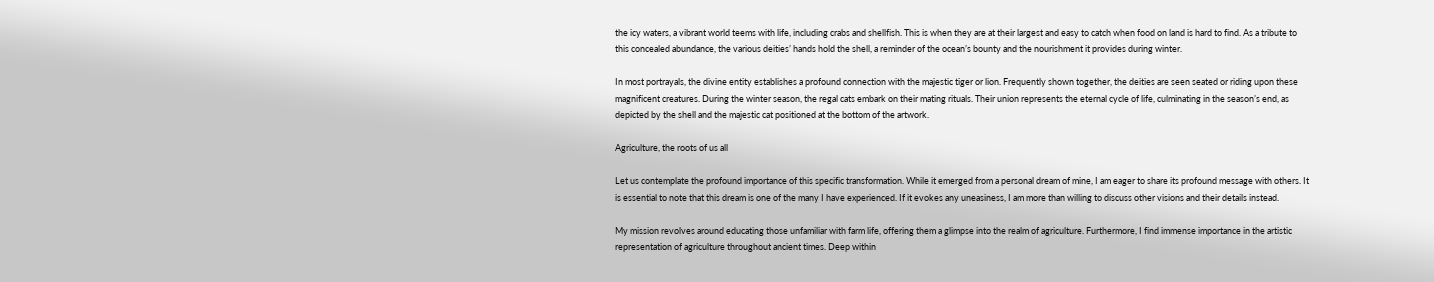the icy waters, a vibrant world teems with life, including crabs and shellfish. This is when they are at their largest and easy to catch when food on land is hard to find. As a tribute to this concealed abundance, the various deities’ hands hold the shell, a reminder of the ocean’s bounty and the nourishment it provides during winter.

In most portrayals, the divine entity establishes a profound connection with the majestic tiger or lion. Frequently shown together, the deities are seen seated or riding upon these magnificent creatures. During the winter season, the regal cats embark on their mating rituals. Their union represents the eternal cycle of life, culminating in the season’s end, as depicted by the shell and the majestic cat positioned at the bottom of the artwork.

Agriculture, the roots of us all

Let us contemplate the profound importance of this specific transformation. While it emerged from a personal dream of mine, I am eager to share its profound message with others. It is essential to note that this dream is one of the many I have experienced. If it evokes any uneasiness, I am more than willing to discuss other visions and their details instead.

My mission revolves around educating those unfamiliar with farm life, offering them a glimpse into the realm of agriculture. Furthermore, I find immense importance in the artistic representation of agriculture throughout ancient times. Deep within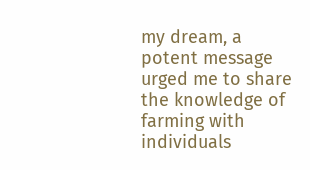my dream, a potent message urged me to share the knowledge of farming with individuals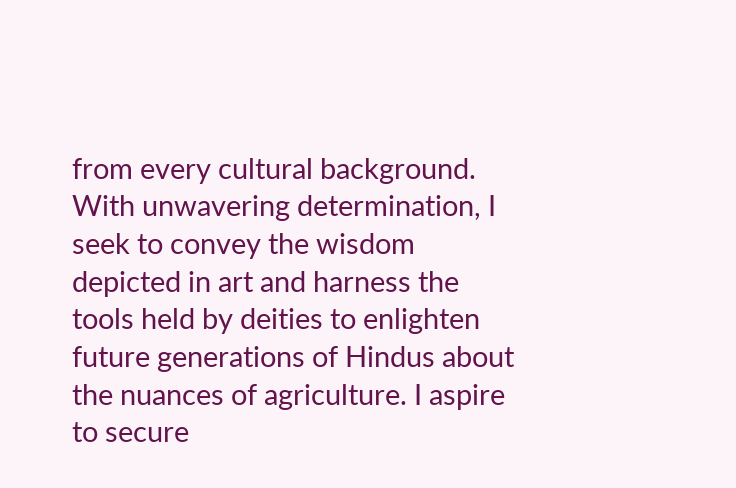from every cultural background. With unwavering determination, I seek to convey the wisdom depicted in art and harness the tools held by deities to enlighten future generations of Hindus about the nuances of agriculture. I aspire to secure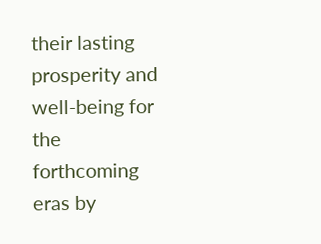their lasting prosperity and well-being for the forthcoming eras by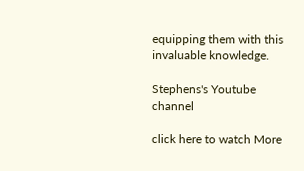equipping them with this invaluable knowledge.

Stephens's Youtube channel

click here to watch More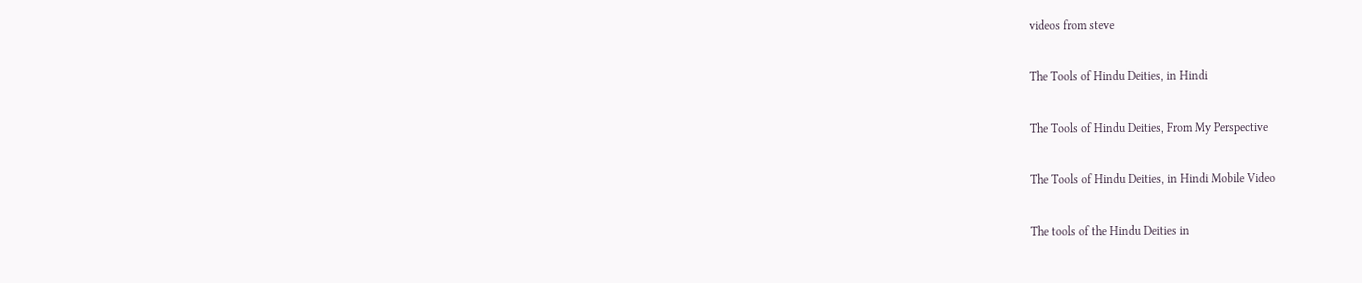videos from steve

The Tools of Hindu Deities, in Hindi

The Tools of Hindu Deities, From My Perspective

The Tools of Hindu Deities, in Hindi Mobile Video

The tools of the Hindu Deities in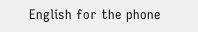English for the phone